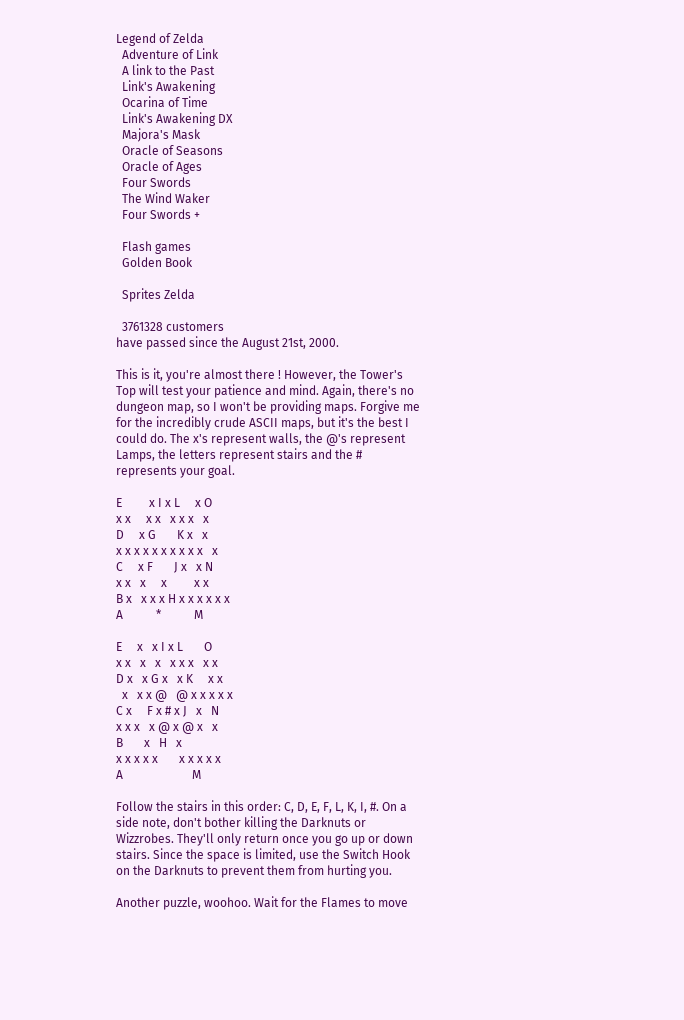Legend of Zelda
  Adventure of Link
  A link to the Past
  Link's Awakening
  Ocarina of Time
  Link's Awakening DX
  Majora's Mask
  Oracle of Seasons
  Oracle of Ages
  Four Swords
  The Wind Waker
  Four Swords +

  Flash games
  Golden Book

  Sprites Zelda

  3761328 customers
have passed since the August 21st, 2000.

This is it, you're almost there ! However, the Tower's Top will test your patience and mind. Again, there's no dungeon map, so I won't be providing maps. Forgive me for the incredibly crude ASCII maps, but it's the best I could do. The x's represent walls, the @'s represent Lamps, the letters represent stairs and the # represents your goal.

E         x I x L     x O
x x     x x   x x x   x
D     x G       K x   x
x x x x x x x x x x   x
C     x F       J x   x N
x x   x     x         x x
B x   x x x H x x x x x x
A           *           M

E     x   x I x L       O
x x   x   x   x x x   x x
D x   x G x   x K     x x
  x   x x @   @ x x x x x
C x     F x # x J   x   N
x x x   x @ x @ x   x
B       x   H   x
x x x x x       x x x x x
A                       M

Follow the stairs in this order: C, D, E, F, L, K, I, #. On a side note, don't bother killing the Darknuts or Wizzrobes. They'll only return once you go up or down stairs. Since the space is limited, use the Switch Hook on the Darknuts to prevent them from hurting you.

Another puzzle, woohoo. Wait for the Flames to move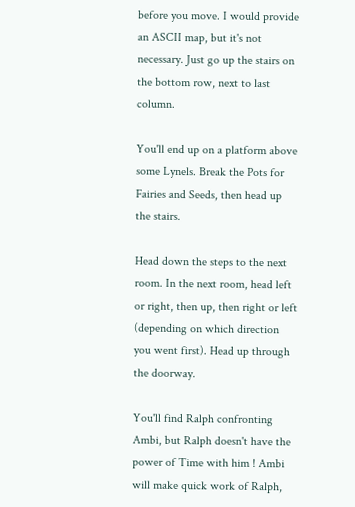before you move. I would provide an ASCII map, but it's not necessary. Just go up the stairs on the bottom row, next to last column.

You'll end up on a platform above some Lynels. Break the Pots for Fairies and Seeds, then head up the stairs.

Head down the steps to the next room. In the next room, head left or right, then up, then right or left (depending on which direction you went first). Head up through the doorway.

You'll find Ralph confronting Ambi, but Ralph doesn't have the power of Time with him ! Ambi will make quick work of Ralph,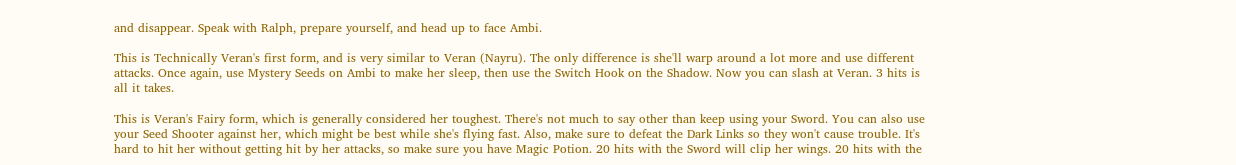and disappear. Speak with Ralph, prepare yourself, and head up to face Ambi.

This is Technically Veran's first form, and is very similar to Veran (Nayru). The only difference is she'll warp around a lot more and use different attacks. Once again, use Mystery Seeds on Ambi to make her sleep, then use the Switch Hook on the Shadow. Now you can slash at Veran. 3 hits is all it takes.

This is Veran's Fairy form, which is generally considered her toughest. There's not much to say other than keep using your Sword. You can also use your Seed Shooter against her, which might be best while she's flying fast. Also, make sure to defeat the Dark Links so they won't cause trouble. It's hard to hit her without getting hit by her attacks, so make sure you have Magic Potion. 20 hits with the Sword will clip her wings. 20 hits with the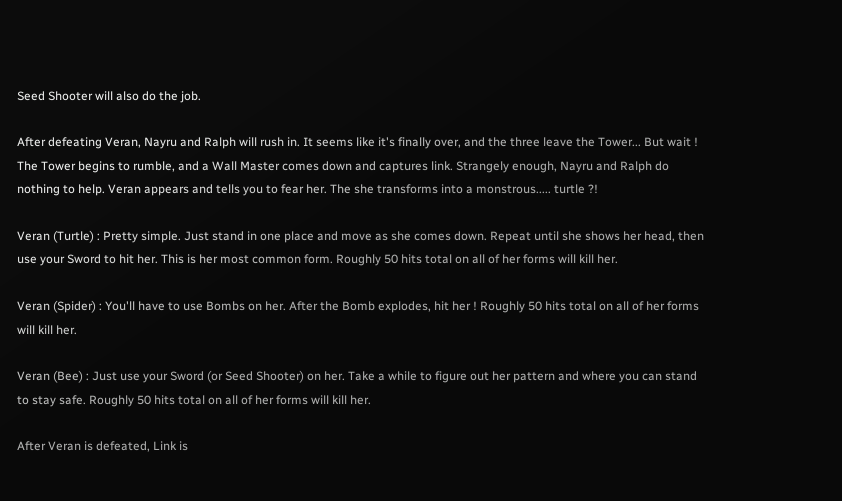Seed Shooter will also do the job.

After defeating Veran, Nayru and Ralph will rush in. It seems like it's finally over, and the three leave the Tower... But wait ! The Tower begins to rumble, and a Wall Master comes down and captures link. Strangely enough, Nayru and Ralph do nothing to help. Veran appears and tells you to fear her. The she transforms into a monstrous..... turtle ?!

Veran (Turtle) : Pretty simple. Just stand in one place and move as she comes down. Repeat until she shows her head, then use your Sword to hit her. This is her most common form. Roughly 50 hits total on all of her forms will kill her.

Veran (Spider) : You'll have to use Bombs on her. After the Bomb explodes, hit her ! Roughly 50 hits total on all of her forms will kill her.

Veran (Bee) : Just use your Sword (or Seed Shooter) on her. Take a while to figure out her pattern and where you can stand to stay safe. Roughly 50 hits total on all of her forms will kill her.

After Veran is defeated, Link is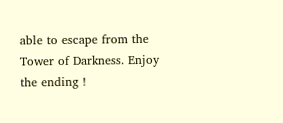able to escape from the Tower of Darkness. Enjoy the ending !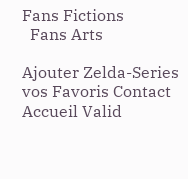Fans Fictions
  Fans Arts

Ajouter Zelda-Series  vos Favoris Contact Accueil Valid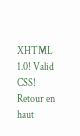XHTML 1.0! Valid CSS! Retour en haut